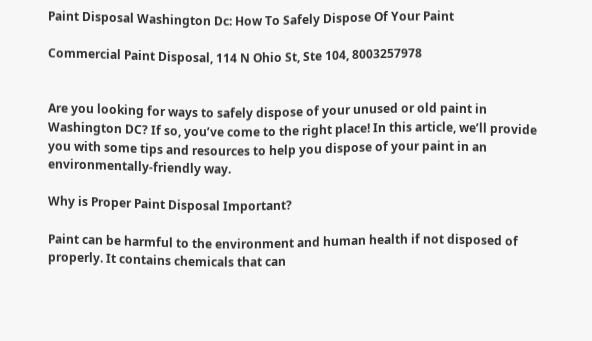Paint Disposal Washington Dc: How To Safely Dispose Of Your Paint

Commercial Paint Disposal, 114 N Ohio St, Ste 104, 8003257978


Are you looking for ways to safely dispose of your unused or old paint in Washington DC? If so, you’ve come to the right place! In this article, we’ll provide you with some tips and resources to help you dispose of your paint in an environmentally-friendly way.

Why is Proper Paint Disposal Important?

Paint can be harmful to the environment and human health if not disposed of properly. It contains chemicals that can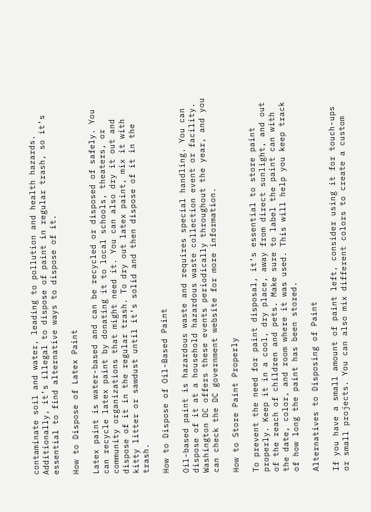contaminate soil and water, leading to pollution and health hazards. Additionally, it’s illegal to dispose of paint in regular trash, so it’s essential to find alternative ways to dispose of it.

How to Dispose of Latex Paint

Latex paint is water-based and can be recycled or disposed of safely. You can recycle latex paint by donating it to local schools, theaters, or community organizations that might need it. You can also dry it out and dispose of it in the regular trash. To dry out latex paint, mix it with kitty litter or sawdust until it’s solid and then dispose of it in the trash.

How to Dispose of Oil-Based Paint

Oil-based paint is hazardous waste and requires special handling. You can dispose of it at a household hazardous waste collection event or facility. Washington DC offers these events periodically throughout the year, and you can check the DC government website for more information.

How to Store Paint Properly

To prevent the need for paint disposal, it’s essential to store paint properly. Keep it in a cool, dry place, away from direct sunlight, and out of the reach of children and pets. Make sure to label the paint can with the date, color, and room where it was used. This will help you keep track of how long the paint has been stored.

Alternatives to Disposing of Paint

If you have a small amount of paint left, consider using it for touch-ups or small projects. You can also mix different colors to create a custom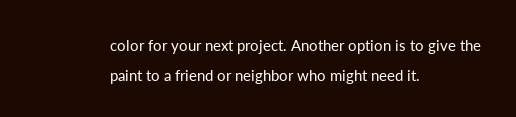color for your next project. Another option is to give the paint to a friend or neighbor who might need it.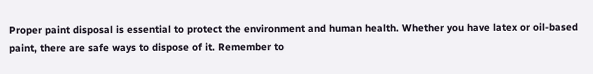Proper paint disposal is essential to protect the environment and human health. Whether you have latex or oil-based paint, there are safe ways to dispose of it. Remember to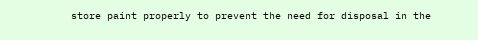store paint properly to prevent the need for disposal in the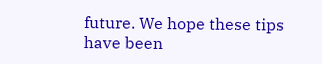future. We hope these tips have been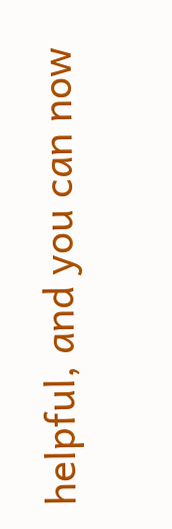helpful, and you can now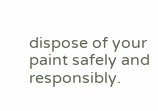dispose of your paint safely and responsibly.